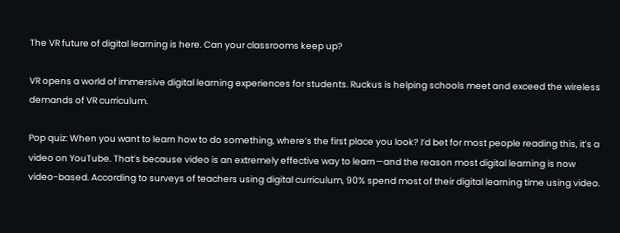The VR future of digital learning is here. Can your classrooms keep up?

VR opens a world of immersive digital learning experiences for students. Ruckus is helping schools meet and exceed the wireless demands of VR curriculum.

Pop quiz: When you want to learn how to do something, where’s the first place you look? I’d bet for most people reading this, it’s a video on YouTube. That’s because video is an extremely effective way to learn—and the reason most digital learning is now video-based. According to surveys of teachers using digital curriculum, 90% spend most of their digital learning time using video.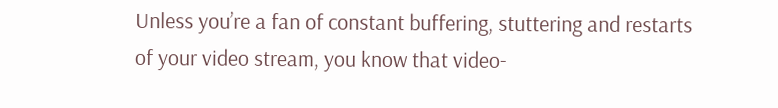Unless you’re a fan of constant buffering, stuttering and restarts of your video stream, you know that video-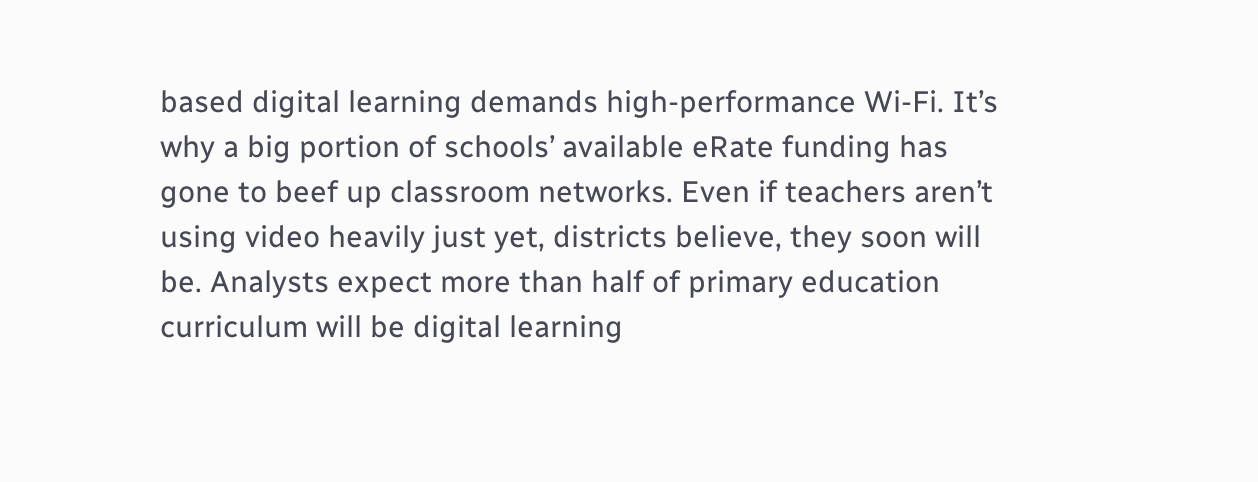based digital learning demands high-performance Wi-Fi. It’s why a big portion of schools’ available eRate funding has gone to beef up classroom networks. Even if teachers aren’t using video heavily just yet, districts believe, they soon will be. Analysts expect more than half of primary education curriculum will be digital learning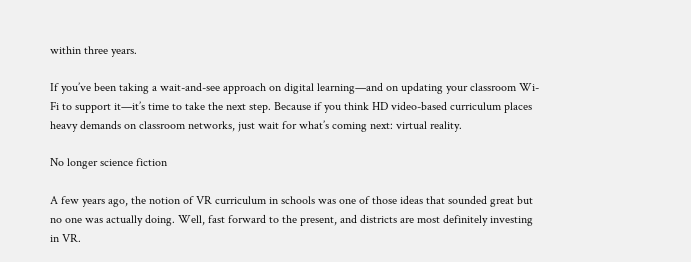within three years.

If you’ve been taking a wait-and-see approach on digital learning—and on updating your classroom Wi-Fi to support it—it’s time to take the next step. Because if you think HD video-based curriculum places heavy demands on classroom networks, just wait for what’s coming next: virtual reality.

No longer science fiction

A few years ago, the notion of VR curriculum in schools was one of those ideas that sounded great but no one was actually doing. Well, fast forward to the present, and districts are most definitely investing in VR.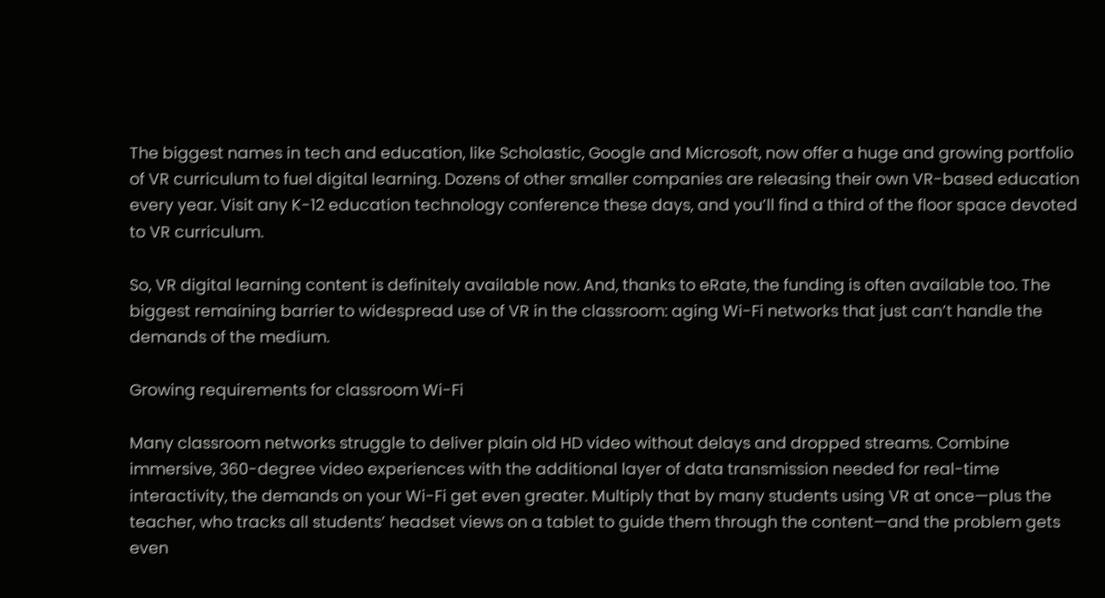The biggest names in tech and education, like Scholastic, Google and Microsoft, now offer a huge and growing portfolio of VR curriculum to fuel digital learning. Dozens of other smaller companies are releasing their own VR-based education every year. Visit any K-12 education technology conference these days, and you’ll find a third of the floor space devoted to VR curriculum.

So, VR digital learning content is definitely available now. And, thanks to eRate, the funding is often available too. The biggest remaining barrier to widespread use of VR in the classroom: aging Wi-Fi networks that just can’t handle the demands of the medium.

Growing requirements for classroom Wi-Fi

Many classroom networks struggle to deliver plain old HD video without delays and dropped streams. Combine immersive, 360-degree video experiences with the additional layer of data transmission needed for real-time interactivity, the demands on your Wi-Fi get even greater. Multiply that by many students using VR at once—plus the teacher, who tracks all students’ headset views on a tablet to guide them through the content—and the problem gets even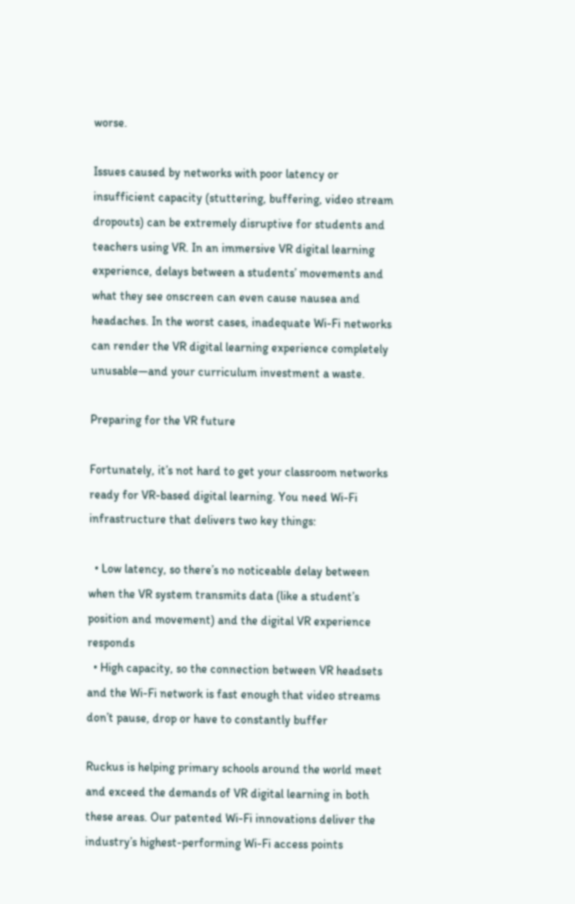worse.

Issues caused by networks with poor latency or insufficient capacity (stuttering, buffering, video stream dropouts) can be extremely disruptive for students and teachers using VR. In an immersive VR digital learning experience, delays between a students’ movements and what they see onscreen can even cause nausea and headaches. In the worst cases, inadequate Wi-Fi networks can render the VR digital learning experience completely unusable—and your curriculum investment a waste.

Preparing for the VR future

Fortunately, it’s not hard to get your classroom networks ready for VR-based digital learning. You need Wi-Fi infrastructure that delivers two key things:

  • Low latency, so there’s no noticeable delay between when the VR system transmits data (like a student’s position and movement) and the digital VR experience responds
  • High capacity, so the connection between VR headsets and the Wi-Fi network is fast enough that video streams don’t pause, drop or have to constantly buffer

Ruckus is helping primary schools around the world meet and exceed the demands of VR digital learning in both these areas. Our patented Wi-Fi innovations deliver the industry’s highest-performing Wi-Fi access points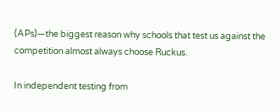(APs)—the biggest reason why schools that test us against the competition almost always choose Ruckus.

In independent testing from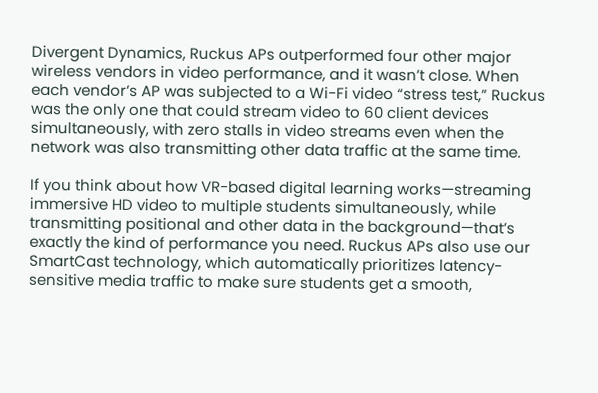Divergent Dynamics, Ruckus APs outperformed four other major wireless vendors in video performance, and it wasn’t close. When each vendor’s AP was subjected to a Wi-Fi video “stress test,” Ruckus was the only one that could stream video to 60 client devices simultaneously, with zero stalls in video streams even when the network was also transmitting other data traffic at the same time.

If you think about how VR-based digital learning works—streaming immersive HD video to multiple students simultaneously, while transmitting positional and other data in the background—that’s exactly the kind of performance you need. Ruckus APs also use our SmartCast technology, which automatically prioritizes latency-sensitive media traffic to make sure students get a smooth,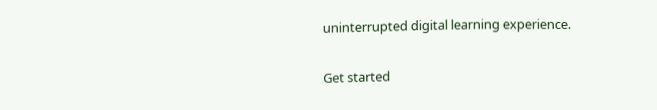uninterrupted digital learning experience.

Get started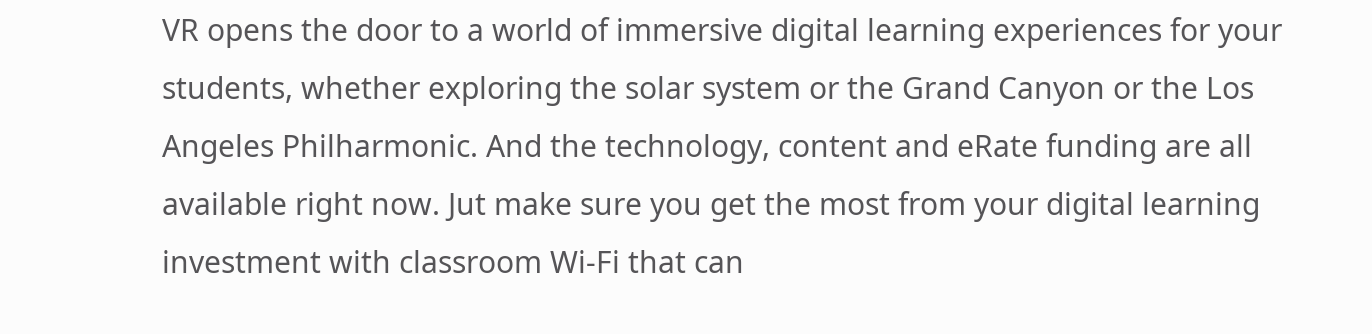VR opens the door to a world of immersive digital learning experiences for your students, whether exploring the solar system or the Grand Canyon or the Los Angeles Philharmonic. And the technology, content and eRate funding are all available right now. Jut make sure you get the most from your digital learning investment with classroom Wi-Fi that can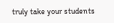truly take your students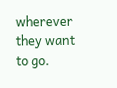wherever they want to go.